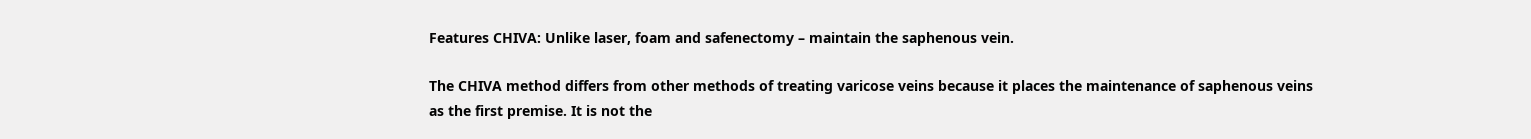Features CHIVA: Unlike laser, foam and safenectomy – maintain the saphenous vein.

The CHIVA method differs from other methods of treating varicose veins because it places the maintenance of saphenous veins as the first premise. It is not the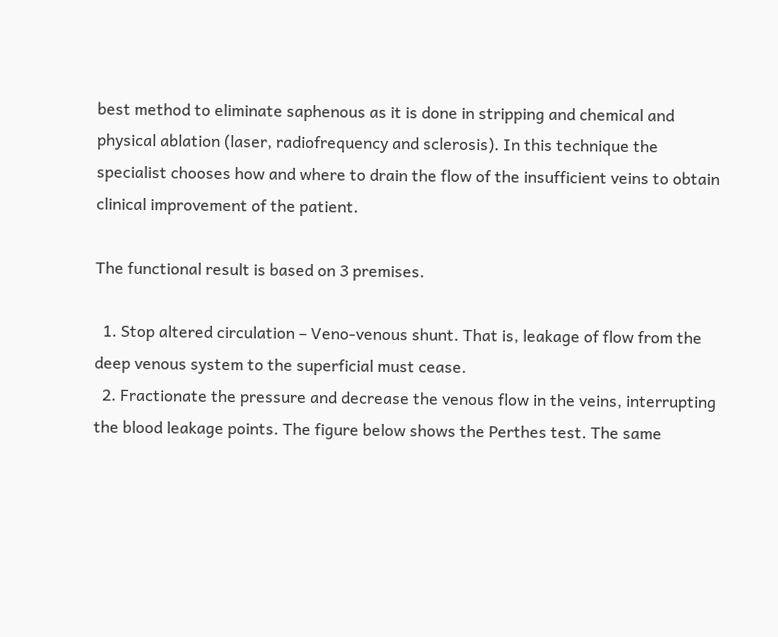best method to eliminate saphenous as it is done in stripping and chemical and physical ablation (laser, radiofrequency and sclerosis). In this technique the specialist chooses how and where to drain the flow of the insufficient veins to obtain clinical improvement of the patient.

The functional result is based on 3 premises.

  1. Stop altered circulation – Veno-venous shunt. That is, leakage of flow from the deep venous system to the superficial must cease.
  2. Fractionate the pressure and decrease the venous flow in the veins, interrupting the blood leakage points. The figure below shows the Perthes test. The same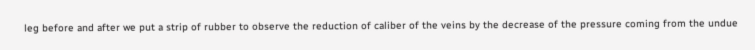leg before and after we put a strip of rubber to observe the reduction of caliber of the veins by the decrease of the pressure coming from the undue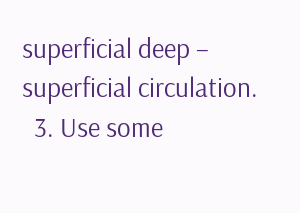superficial deep – superficial circulation.
  3. Use some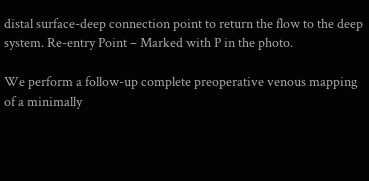distal surface-deep connection point to return the flow to the deep system. Re-entry Point – Marked with P in the photo.

We perform a follow-up complete preoperative venous mapping of a minimally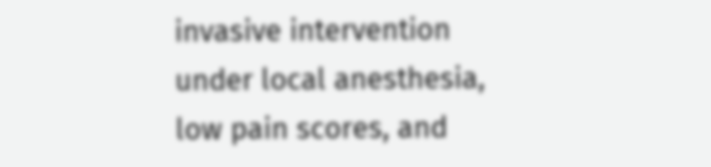invasive intervention under local anesthesia, low pain scores, and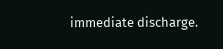immediate discharge.